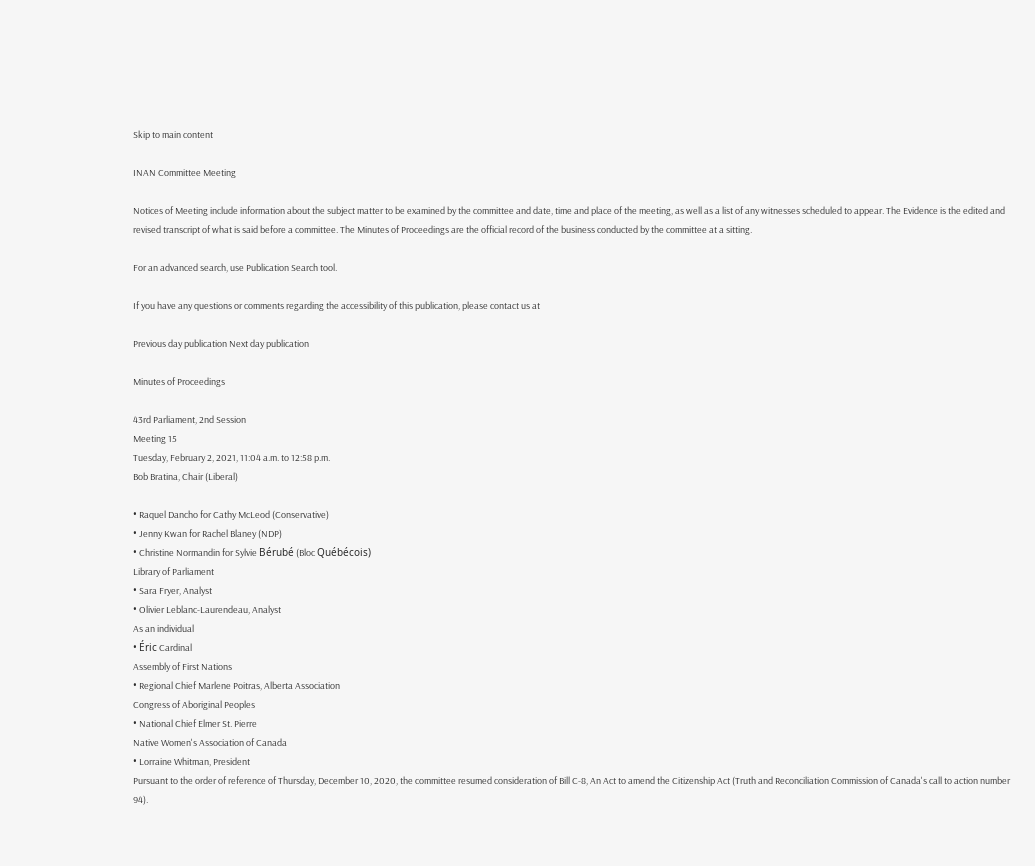Skip to main content

INAN Committee Meeting

Notices of Meeting include information about the subject matter to be examined by the committee and date, time and place of the meeting, as well as a list of any witnesses scheduled to appear. The Evidence is the edited and revised transcript of what is said before a committee. The Minutes of Proceedings are the official record of the business conducted by the committee at a sitting.

For an advanced search, use Publication Search tool.

If you have any questions or comments regarding the accessibility of this publication, please contact us at

Previous day publication Next day publication

Minutes of Proceedings

43rd Parliament, 2nd Session
Meeting 15
Tuesday, February 2, 2021, 11:04 a.m. to 12:58 p.m.
Bob Bratina, Chair (Liberal)

• Raquel Dancho for Cathy McLeod (Conservative)
• Jenny Kwan for Rachel Blaney (NDP)
• Christine Normandin for Sylvie Bérubé (Bloc Québécois)
Library of Parliament
• Sara Fryer, Analyst
• Olivier Leblanc-Laurendeau, Analyst
As an individual
• Éric Cardinal
Assembly of First Nations
• Regional Chief Marlene Poitras, Alberta Association
Congress of Aboriginal Peoples
• National Chief Elmer St. Pierre
Native Women's Association of Canada
• Lorraine Whitman, President
Pursuant to the order of reference of Thursday, December 10, 2020, the committee resumed consideration of Bill C-8, An Act to amend the Citizenship Act (Truth and Reconciliation Commission of Canada's call to action number 94).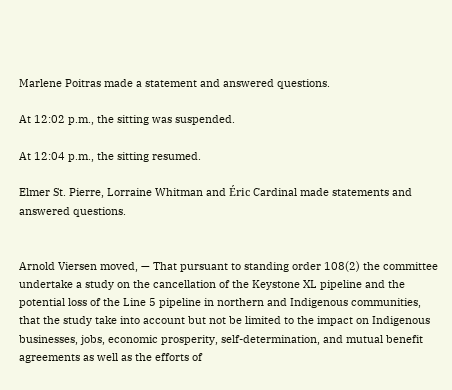Marlene Poitras made a statement and answered questions.

At 12:02 p.m., the sitting was suspended.

At 12:04 p.m., the sitting resumed.

Elmer St. Pierre, Lorraine Whitman and Éric Cardinal made statements and answered questions.


Arnold Viersen moved, — That pursuant to standing order 108(2) the committee undertake a study on the cancellation of the Keystone XL pipeline and the potential loss of the Line 5 pipeline in northern and Indigenous communities, that the study take into account but not be limited to the impact on Indigenous businesses, jobs, economic prosperity, self-determination, and mutual benefit agreements as well as the efforts of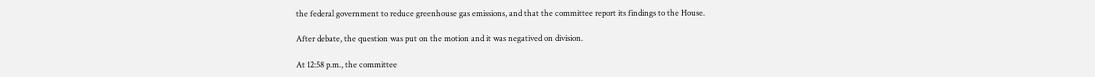the federal government to reduce greenhouse gas emissions, and that the committee report its findings to the House.

After debate, the question was put on the motion and it was negatived on division.

At 12:58 p.m., the committee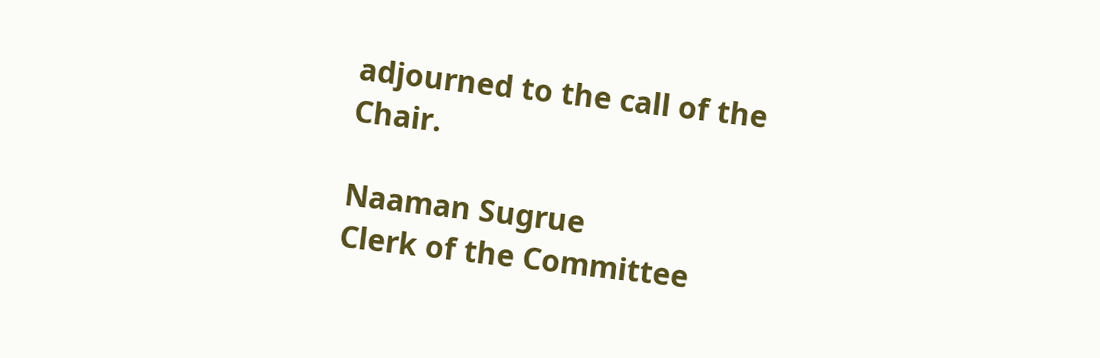adjourned to the call of the Chair.

Naaman Sugrue
Clerk of the Committee